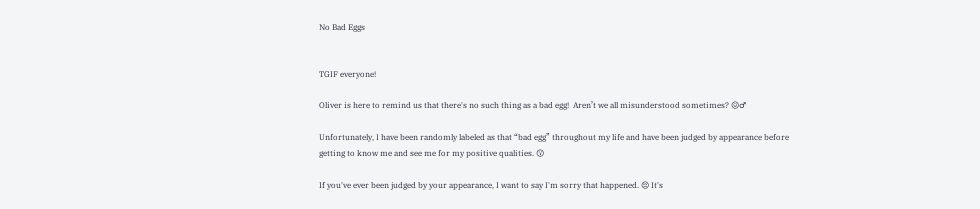No Bad Eggs


TGIF everyone!

Oliver is here to remind us that there's no such thing as a bad egg!  Aren’t we all misunderstood sometimes? 😖♂

Unfortunately, I have been randomly labeled as that “bad egg” throughout my life and have been judged by appearance before getting to know me and see me for my positive qualities. 😗

If you've ever been judged by your appearance, I want to say I'm sorry that happened. 😔 It's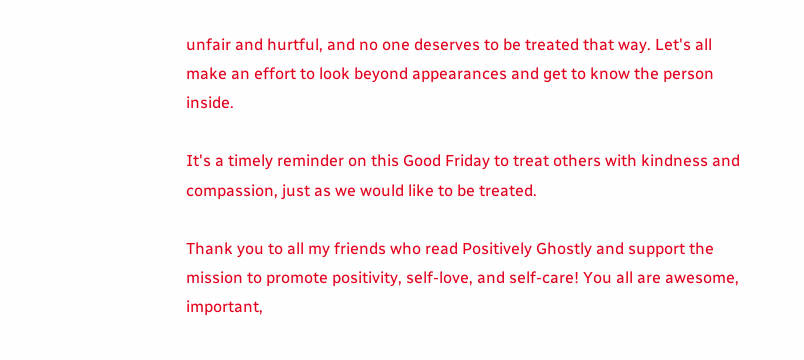unfair and hurtful, and no one deserves to be treated that way. Let's all make an effort to look beyond appearances and get to know the person inside.

It's a timely reminder on this Good Friday to treat others with kindness and compassion, just as we would like to be treated.

Thank you to all my friends who read Positively Ghostly and support the mission to promote positivity, self-love, and self-care! You all are awesome, important,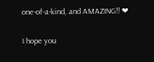one-of-a-kind, and AMAZING!! ❤

I hope you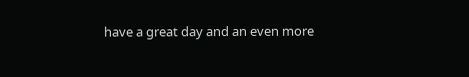have a great day and an even more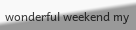wonderful weekend my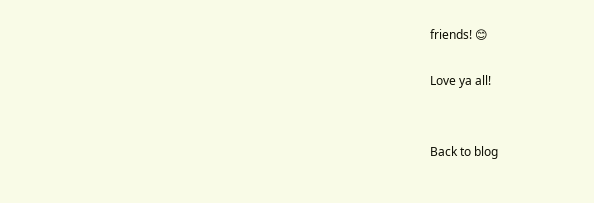friends! 😊

Love ya all!


Back to blog